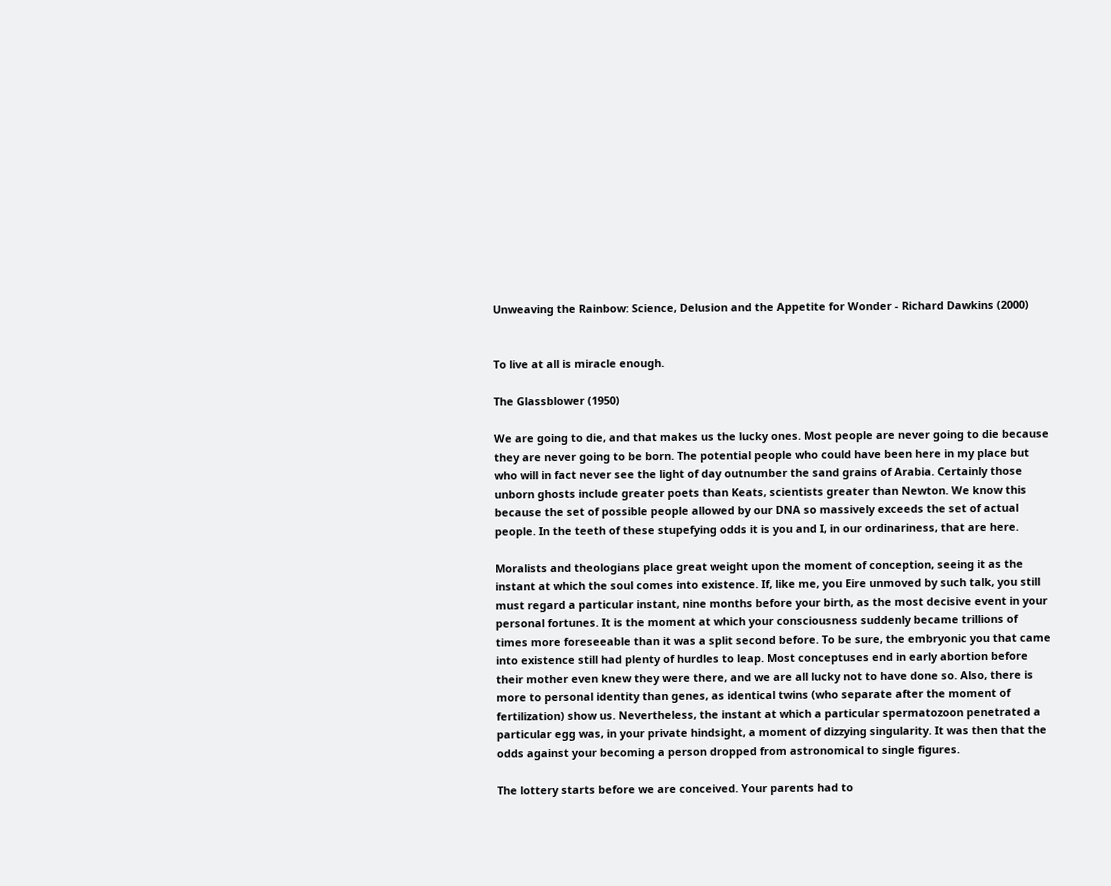Unweaving the Rainbow: Science, Delusion and the Appetite for Wonder - Richard Dawkins (2000)


To live at all is miracle enough.

The Glassblower (1950)

We are going to die, and that makes us the lucky ones. Most people are never going to die because they are never going to be born. The potential people who could have been here in my place but who will in fact never see the light of day outnumber the sand grains of Arabia. Certainly those unborn ghosts include greater poets than Keats, scientists greater than Newton. We know this because the set of possible people allowed by our DNA so massively exceeds the set of actual people. In the teeth of these stupefying odds it is you and I, in our ordinariness, that are here.

Moralists and theologians place great weight upon the moment of conception, seeing it as the instant at which the soul comes into existence. If, like me, you Eire unmoved by such talk, you still must regard a particular instant, nine months before your birth, as the most decisive event in your personal fortunes. It is the moment at which your consciousness suddenly became trillions of times more foreseeable than it was a split second before. To be sure, the embryonic you that came into existence still had plenty of hurdles to leap. Most conceptuses end in early abortion before their mother even knew they were there, and we are all lucky not to have done so. Also, there is more to personal identity than genes, as identical twins (who separate after the moment of fertilization) show us. Nevertheless, the instant at which a particular spermatozoon penetrated a particular egg was, in your private hindsight, a moment of dizzying singularity. It was then that the odds against your becoming a person dropped from astronomical to single figures.

The lottery starts before we are conceived. Your parents had to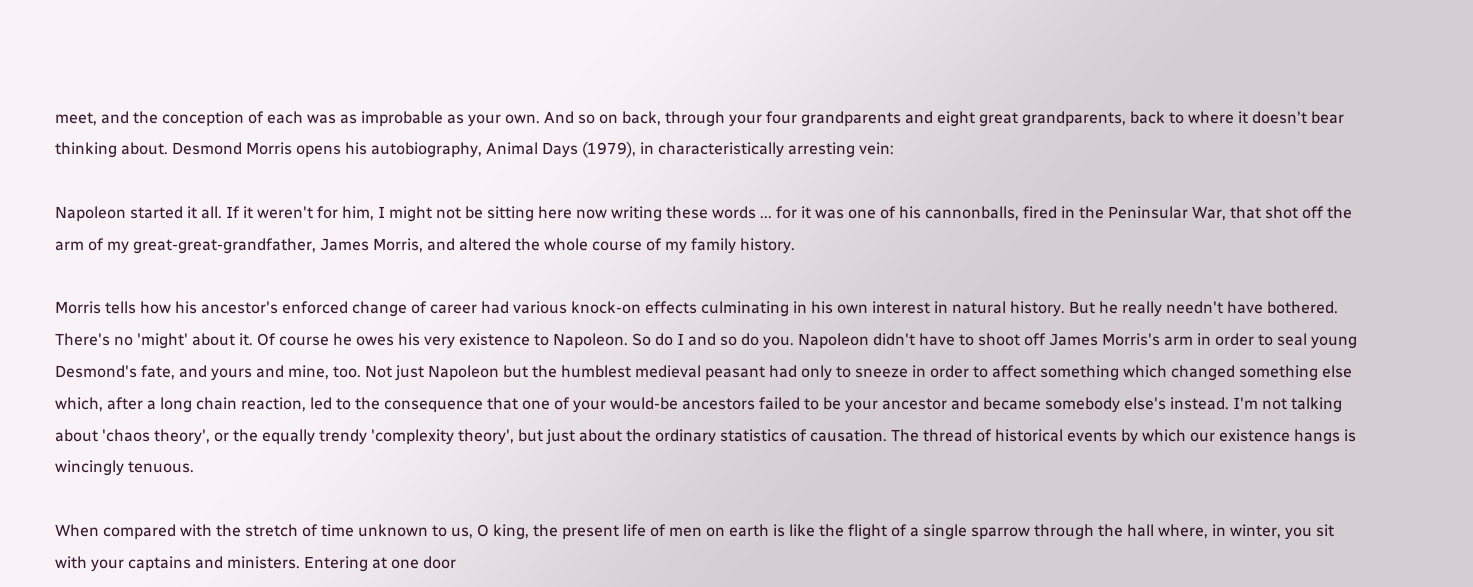meet, and the conception of each was as improbable as your own. And so on back, through your four grandparents and eight great grandparents, back to where it doesn't bear thinking about. Desmond Morris opens his autobiography, Animal Days (1979), in characteristically arresting vein:

Napoleon started it all. If it weren't for him, I might not be sitting here now writing these words ... for it was one of his cannonballs, fired in the Peninsular War, that shot off the arm of my great-great-grandfather, James Morris, and altered the whole course of my family history.

Morris tells how his ancestor's enforced change of career had various knock-on effects culminating in his own interest in natural history. But he really needn't have bothered. There's no 'might' about it. Of course he owes his very existence to Napoleon. So do I and so do you. Napoleon didn't have to shoot off James Morris's arm in order to seal young Desmond's fate, and yours and mine, too. Not just Napoleon but the humblest medieval peasant had only to sneeze in order to affect something which changed something else which, after a long chain reaction, led to the consequence that one of your would-be ancestors failed to be your ancestor and became somebody else's instead. I'm not talking about 'chaos theory', or the equally trendy 'complexity theory', but just about the ordinary statistics of causation. The thread of historical events by which our existence hangs is wincingly tenuous.

When compared with the stretch of time unknown to us, O king, the present life of men on earth is like the flight of a single sparrow through the hall where, in winter, you sit with your captains and ministers. Entering at one door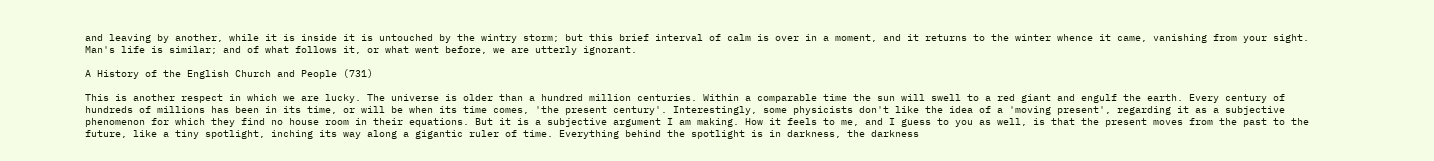and leaving by another, while it is inside it is untouched by the wintry storm; but this brief interval of calm is over in a moment, and it returns to the winter whence it came, vanishing from your sight. Man's life is similar; and of what follows it, or what went before, we are utterly ignorant.

A History of the English Church and People (731)

This is another respect in which we are lucky. The universe is older than a hundred million centuries. Within a comparable time the sun will swell to a red giant and engulf the earth. Every century of hundreds of millions has been in its time, or will be when its time comes, 'the present century'. Interestingly, some physicists don't like the idea of a 'moving present', regarding it as a subjective phenomenon for which they find no house room in their equations. But it is a subjective argument I am making. How it feels to me, and I guess to you as well, is that the present moves from the past to the future, like a tiny spotlight, inching its way along a gigantic ruler of time. Everything behind the spotlight is in darkness, the darkness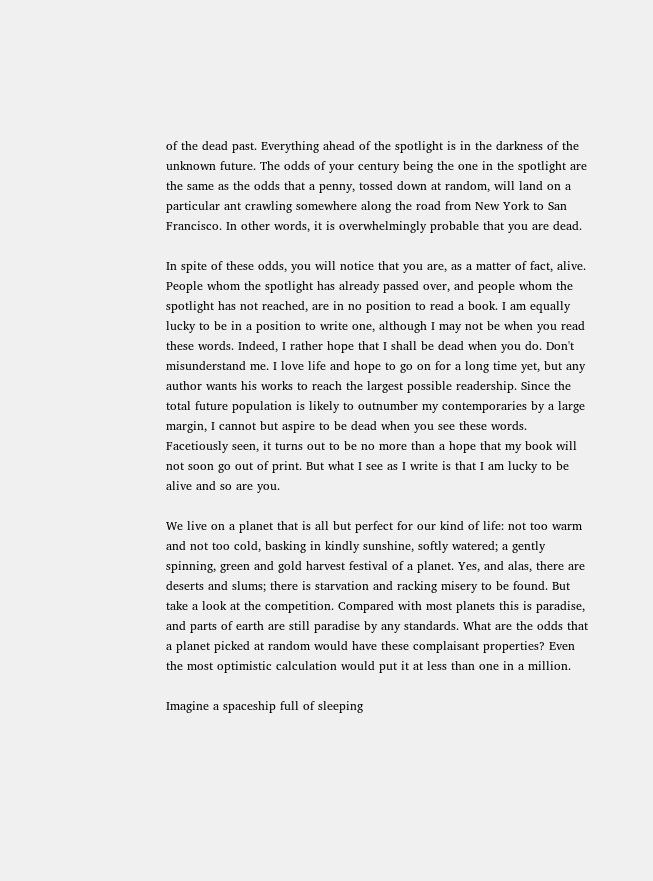of the dead past. Everything ahead of the spotlight is in the darkness of the unknown future. The odds of your century being the one in the spotlight are the same as the odds that a penny, tossed down at random, will land on a particular ant crawling somewhere along the road from New York to San Francisco. In other words, it is overwhelmingly probable that you are dead.

In spite of these odds, you will notice that you are, as a matter of fact, alive. People whom the spotlight has already passed over, and people whom the spotlight has not reached, are in no position to read a book. I am equally lucky to be in a position to write one, although I may not be when you read these words. Indeed, I rather hope that I shall be dead when you do. Don't misunderstand me. I love life and hope to go on for a long time yet, but any author wants his works to reach the largest possible readership. Since the total future population is likely to outnumber my contemporaries by a large margin, I cannot but aspire to be dead when you see these words. Facetiously seen, it turns out to be no more than a hope that my book will not soon go out of print. But what I see as I write is that I am lucky to be alive and so are you.

We live on a planet that is all but perfect for our kind of life: not too warm and not too cold, basking in kindly sunshine, softly watered; a gently spinning, green and gold harvest festival of a planet. Yes, and alas, there are deserts and slums; there is starvation and racking misery to be found. But take a look at the competition. Compared with most planets this is paradise, and parts of earth are still paradise by any standards. What are the odds that a planet picked at random would have these complaisant properties? Even the most optimistic calculation would put it at less than one in a million.

Imagine a spaceship full of sleeping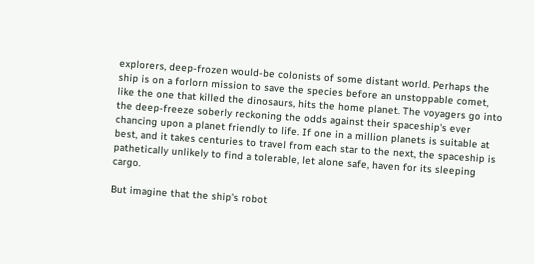explorers, deep-frozen would-be colonists of some distant world. Perhaps the ship is on a forlorn mission to save the species before an unstoppable comet, like the one that killed the dinosaurs, hits the home planet. The voyagers go into the deep-freeze soberly reckoning the odds against their spaceship's ever chancing upon a planet friendly to life. If one in a million planets is suitable at best, and it takes centuries to travel from each star to the next, the spaceship is pathetically unlikely to find a tolerable, let alone safe, haven for its sleeping cargo.

But imagine that the ship's robot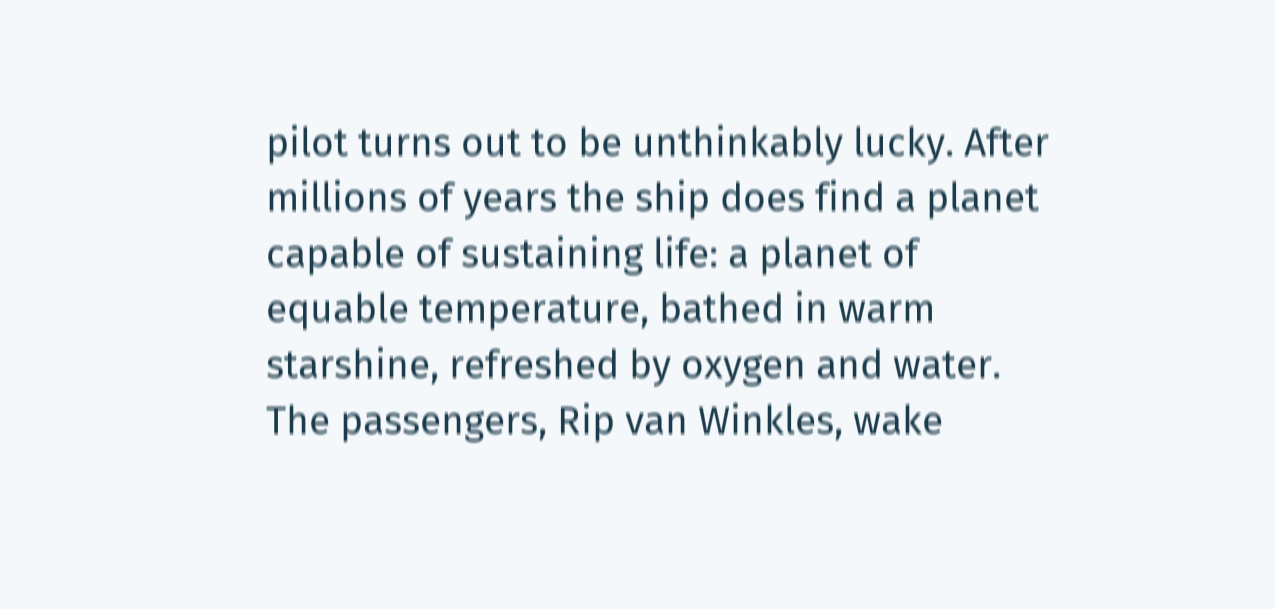pilot turns out to be unthinkably lucky. After millions of years the ship does find a planet capable of sustaining life: a planet of equable temperature, bathed in warm starshine, refreshed by oxygen and water. The passengers, Rip van Winkles, wake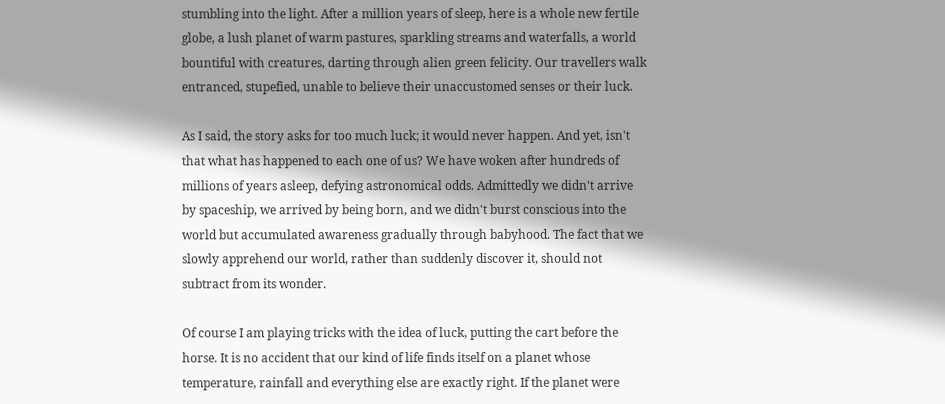stumbling into the light. After a million years of sleep, here is a whole new fertile globe, a lush planet of warm pastures, sparkling streams and waterfalls, a world bountiful with creatures, darting through alien green felicity. Our travellers walk entranced, stupefied, unable to believe their unaccustomed senses or their luck.

As I said, the story asks for too much luck; it would never happen. And yet, isn't that what has happened to each one of us? We have woken after hundreds of millions of years asleep, defying astronomical odds. Admittedly we didn't arrive by spaceship, we arrived by being born, and we didn't burst conscious into the world but accumulated awareness gradually through babyhood. The fact that we slowly apprehend our world, rather than suddenly discover it, should not subtract from its wonder.

Of course I am playing tricks with the idea of luck, putting the cart before the horse. It is no accident that our kind of life finds itself on a planet whose temperature, rainfall and everything else are exactly right. If the planet were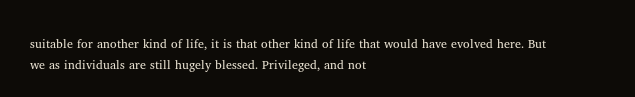suitable for another kind of life, it is that other kind of life that would have evolved here. But we as individuals are still hugely blessed. Privileged, and not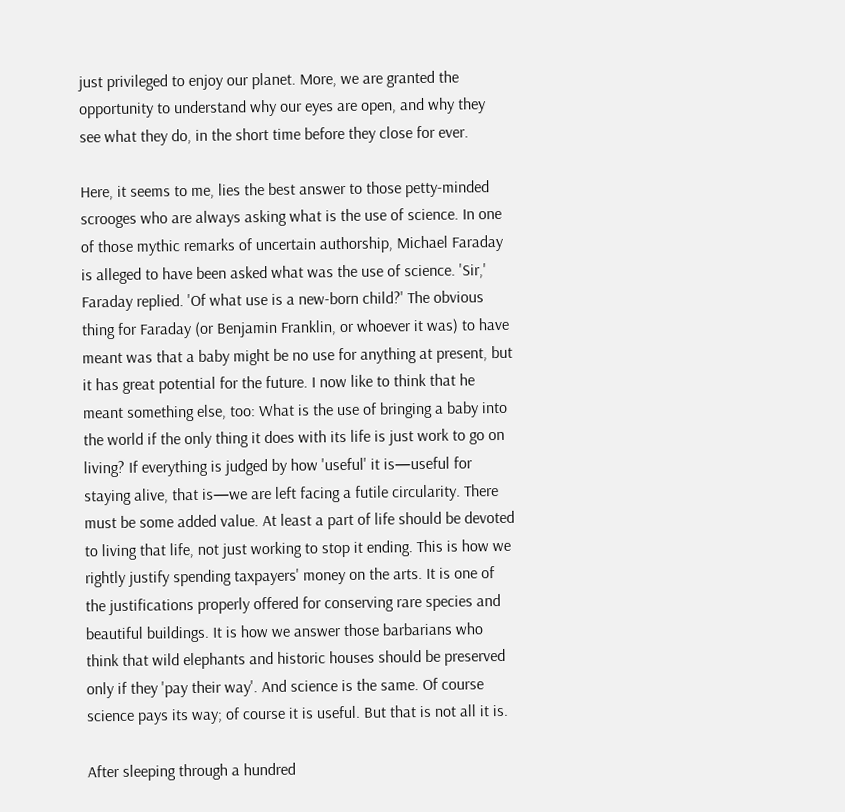just privileged to enjoy our planet. More, we are granted the opportunity to understand why our eyes are open, and why they see what they do, in the short time before they close for ever.

Here, it seems to me, lies the best answer to those petty-minded scrooges who are always asking what is the use of science. In one of those mythic remarks of uncertain authorship, Michael Faraday is alleged to have been asked what was the use of science. 'Sir,' Faraday replied. 'Of what use is a new-born child?' The obvious thing for Faraday (or Benjamin Franklin, or whoever it was) to have meant was that a baby might be no use for anything at present, but it has great potential for the future. I now like to think that he meant something else, too: What is the use of bringing a baby into the world if the only thing it does with its life is just work to go on living? If everything is judged by how 'useful' it is—useful for staying alive, that is—we are left facing a futile circularity. There must be some added value. At least a part of life should be devoted to living that life, not just working to stop it ending. This is how we rightly justify spending taxpayers' money on the arts. It is one of the justifications properly offered for conserving rare species and beautiful buildings. It is how we answer those barbarians who think that wild elephants and historic houses should be preserved only if they 'pay their way'. And science is the same. Of course science pays its way; of course it is useful. But that is not all it is.

After sleeping through a hundred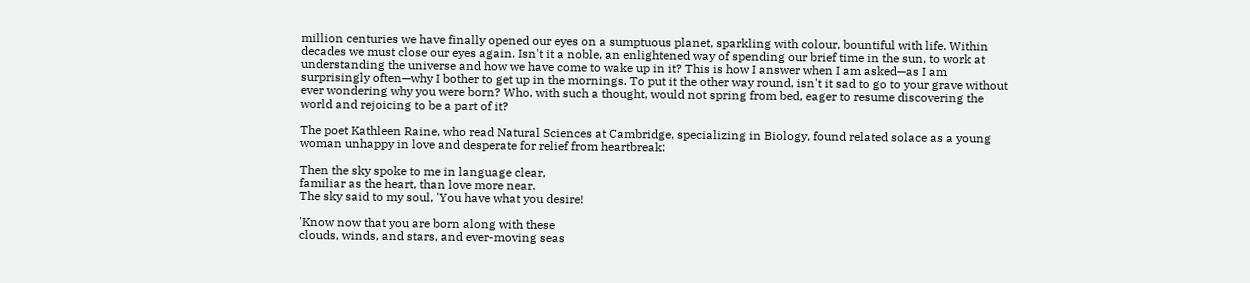million centuries we have finally opened our eyes on a sumptuous planet, sparkling with colour, bountiful with life. Within decades we must close our eyes again. Isn't it a noble, an enlightened way of spending our brief time in the sun, to work at understanding the universe and how we have come to wake up in it? This is how I answer when I am asked—as I am surprisingly often—why I bother to get up in the mornings. To put it the other way round, isn't it sad to go to your grave without ever wondering why you were born? Who, with such a thought, would not spring from bed, eager to resume discovering the world and rejoicing to be a part of it?

The poet Kathleen Raine, who read Natural Sciences at Cambridge, specializing in Biology, found related solace as a young woman unhappy in love and desperate for relief from heartbreak:

Then the sky spoke to me in language clear,
familiar as the heart, than love more near.
The sky said to my soul, 'You have what you desire!

'Know now that you are born along with these
clouds, winds, and stars, and ever-moving seas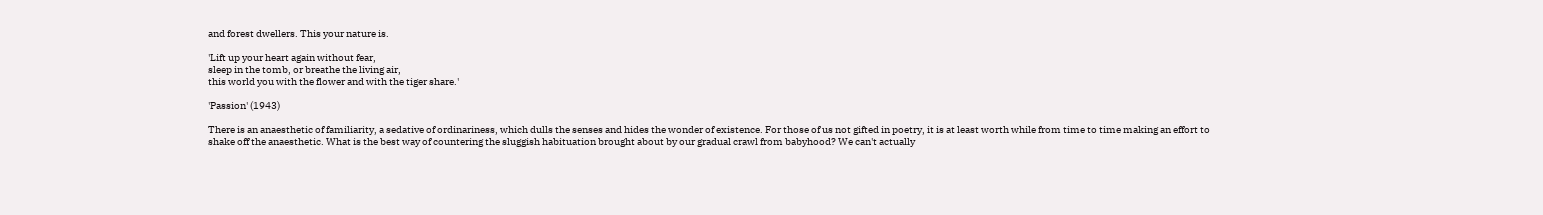and forest dwellers. This your nature is.

'Lift up your heart again without fear,
sleep in the tomb, or breathe the living air,
this world you with the flower and with the tiger share.'

'Passion' (1943)

There is an anaesthetic of familiarity, a sedative of ordinariness, which dulls the senses and hides the wonder of existence. For those of us not gifted in poetry, it is at least worth while from time to time making an effort to shake off the anaesthetic. What is the best way of countering the sluggish habituation brought about by our gradual crawl from babyhood? We can't actually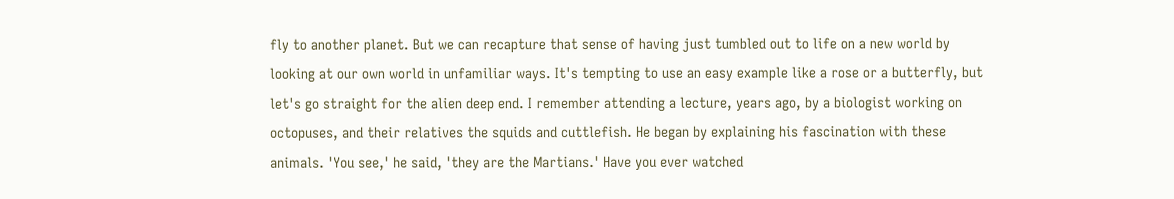fly to another planet. But we can recapture that sense of having just tumbled out to life on a new world by looking at our own world in unfamiliar ways. It's tempting to use an easy example like a rose or a butterfly, but let's go straight for the alien deep end. I remember attending a lecture, years ago, by a biologist working on octopuses, and their relatives the squids and cuttlefish. He began by explaining his fascination with these animals. 'You see,' he said, 'they are the Martians.' Have you ever watched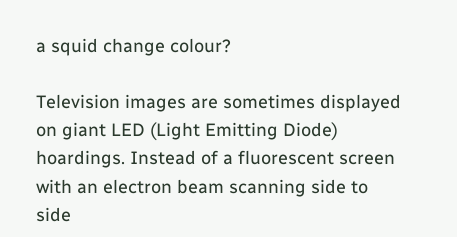a squid change colour?

Television images are sometimes displayed on giant LED (Light Emitting Diode) hoardings. Instead of a fluorescent screen with an electron beam scanning side to side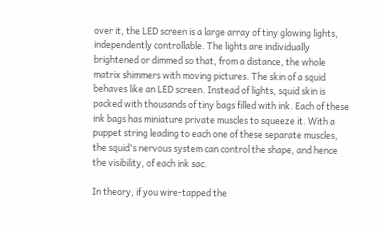over it, the LED screen is a large array of tiny glowing lights, independently controllable. The lights are individually brightened or dimmed so that, from a distance, the whole matrix shimmers with moving pictures. The skin of a squid behaves like an LED screen. Instead of lights, squid skin is packed with thousands of tiny bags filled with ink. Each of these ink bags has miniature private muscles to squeeze it. With a puppet string leading to each one of these separate muscles, the squid's nervous system can control the shape, and hence the visibility, of each ink sac.

In theory, if you wire-tapped the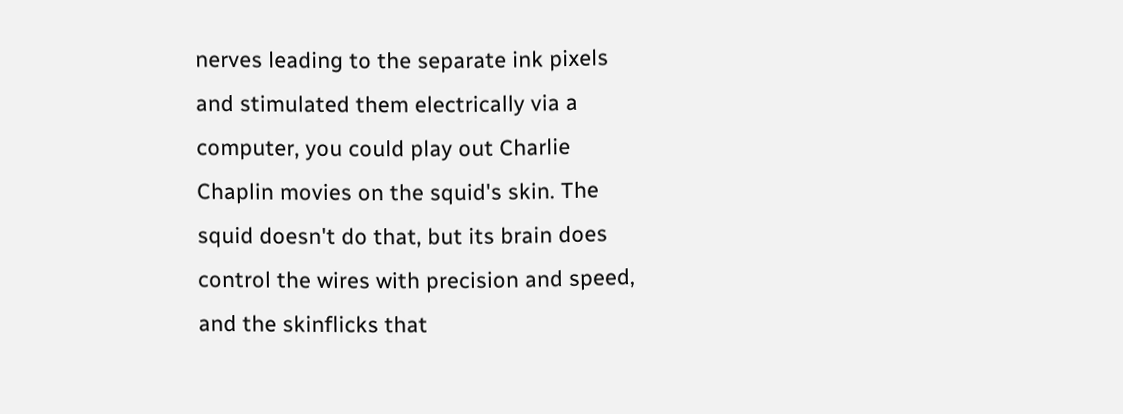nerves leading to the separate ink pixels and stimulated them electrically via a computer, you could play out Charlie Chaplin movies on the squid's skin. The squid doesn't do that, but its brain does control the wires with precision and speed, and the skinflicks that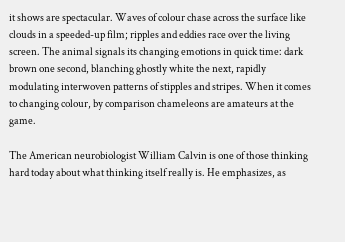it shows are spectacular. Waves of colour chase across the surface like clouds in a speeded-up film; ripples and eddies race over the living screen. The animal signals its changing emotions in quick time: dark brown one second, blanching ghostly white the next, rapidly modulating interwoven patterns of stipples and stripes. When it comes to changing colour, by comparison chameleons are amateurs at the game.

The American neurobiologist William Calvin is one of those thinking hard today about what thinking itself really is. He emphasizes, as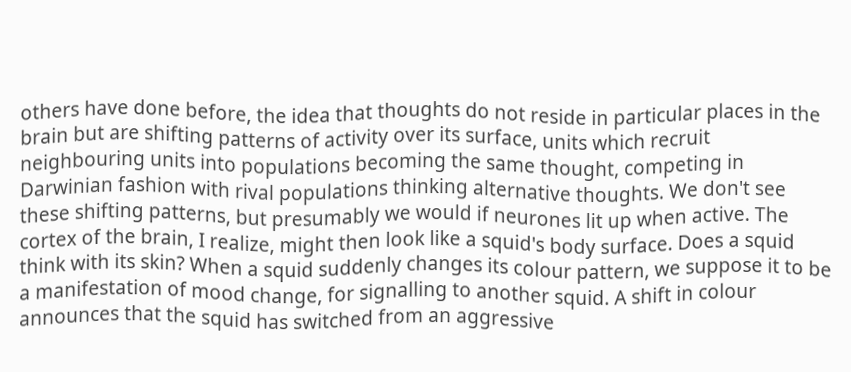others have done before, the idea that thoughts do not reside in particular places in the brain but are shifting patterns of activity over its surface, units which recruit neighbouring units into populations becoming the same thought, competing in Darwinian fashion with rival populations thinking alternative thoughts. We don't see these shifting patterns, but presumably we would if neurones lit up when active. The cortex of the brain, I realize, might then look like a squid's body surface. Does a squid think with its skin? When a squid suddenly changes its colour pattern, we suppose it to be a manifestation of mood change, for signalling to another squid. A shift in colour announces that the squid has switched from an aggressive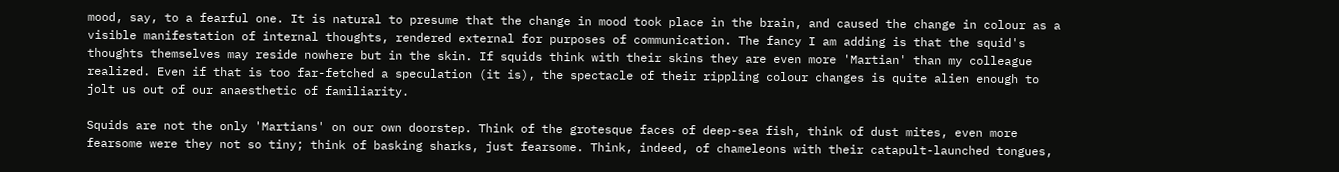mood, say, to a fearful one. It is natural to presume that the change in mood took place in the brain, and caused the change in colour as a visible manifestation of internal thoughts, rendered external for purposes of communication. The fancy I am adding is that the squid's thoughts themselves may reside nowhere but in the skin. If squids think with their skins they are even more 'Martian' than my colleague realized. Even if that is too far-fetched a speculation (it is), the spectacle of their rippling colour changes is quite alien enough to jolt us out of our anaesthetic of familiarity.

Squids are not the only 'Martians' on our own doorstep. Think of the grotesque faces of deep-sea fish, think of dust mites, even more fearsome were they not so tiny; think of basking sharks, just fearsome. Think, indeed, of chameleons with their catapult-launched tongues,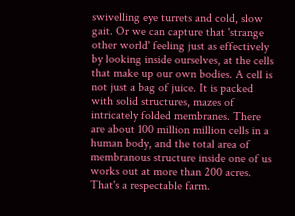swivelling eye turrets and cold, slow gait. Or we can capture that 'strange other world' feeling just as effectively by looking inside ourselves, at the cells that make up our own bodies. A cell is not just a bag of juice. It is packed with solid structures, mazes of intricately folded membranes. There are about 100 million million cells in a human body, and the total area of membranous structure inside one of us works out at more than 200 acres. That's a respectable farm.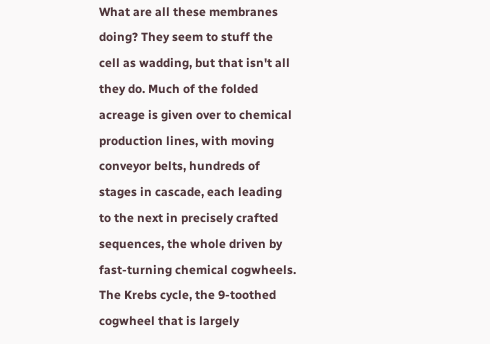What are all these membranes doing? They seem to stuff the cell as wadding, but that isn't all they do. Much of the folded acreage is given over to chemical production lines, with moving conveyor belts, hundreds of stages in cascade, each leading to the next in precisely crafted sequences, the whole driven by fast-turning chemical cogwheels. The Krebs cycle, the 9-toothed cogwheel that is largely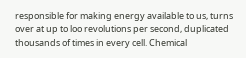responsible for making energy available to us, turns over at up to loo revolutions per second, duplicated thousands of times in every cell. Chemical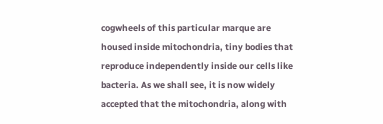cogwheels of this particular marque are housed inside mitochondria, tiny bodies that reproduce independently inside our cells like bacteria. As we shall see, it is now widely accepted that the mitochondria, along with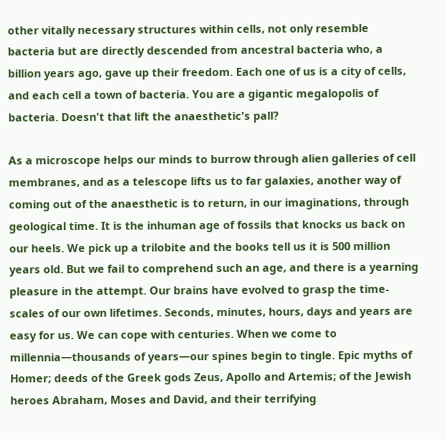other vitally necessary structures within cells, not only resemble bacteria but are directly descended from ancestral bacteria who, a billion years ago, gave up their freedom. Each one of us is a city of cells, and each cell a town of bacteria. You are a gigantic megalopolis of bacteria. Doesn't that lift the anaesthetic's pall?

As a microscope helps our minds to burrow through alien galleries of cell membranes, and as a telescope lifts us to far galaxies, another way of coming out of the anaesthetic is to return, in our imaginations, through geological time. It is the inhuman age of fossils that knocks us back on our heels. We pick up a trilobite and the books tell us it is 500 million years old. But we fail to comprehend such an age, and there is a yearning pleasure in the attempt. Our brains have evolved to grasp the time-scales of our own lifetimes. Seconds, minutes, hours, days and years are easy for us. We can cope with centuries. When we come to millennia—thousands of years—our spines begin to tingle. Epic myths of Homer; deeds of the Greek gods Zeus, Apollo and Artemis; of the Jewish heroes Abraham, Moses and David, and their terrifying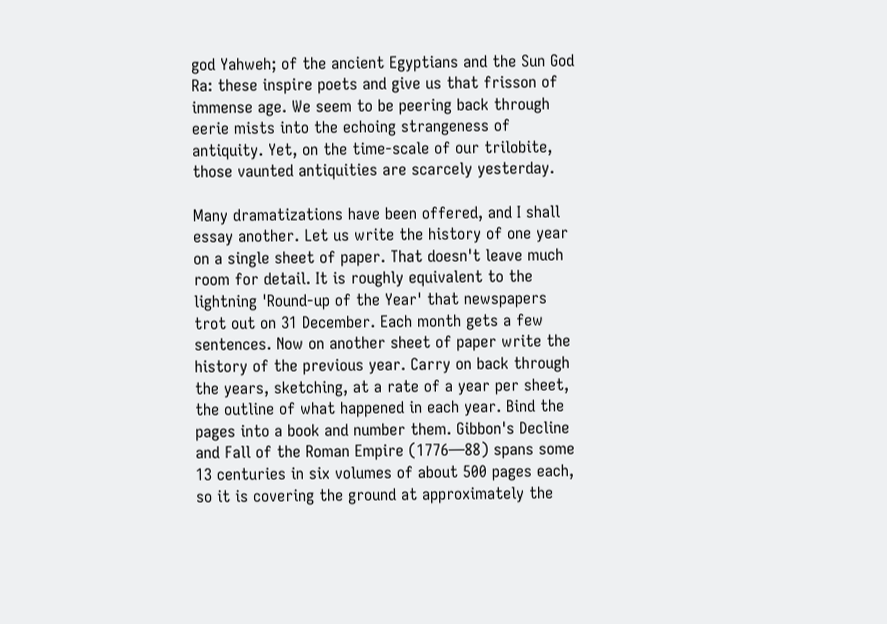god Yahweh; of the ancient Egyptians and the Sun God Ra: these inspire poets and give us that frisson of immense age. We seem to be peering back through eerie mists into the echoing strangeness of antiquity. Yet, on the time-scale of our trilobite, those vaunted antiquities are scarcely yesterday.

Many dramatizations have been offered, and I shall essay another. Let us write the history of one year on a single sheet of paper. That doesn't leave much room for detail. It is roughly equivalent to the lightning 'Round-up of the Year' that newspapers trot out on 31 December. Each month gets a few sentences. Now on another sheet of paper write the history of the previous year. Carry on back through the years, sketching, at a rate of a year per sheet, the outline of what happened in each year. Bind the pages into a book and number them. Gibbon's Decline and Fall of the Roman Empire (1776—88) spans some 13 centuries in six volumes of about 500 pages each, so it is covering the ground at approximately the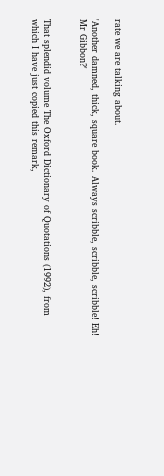rate we are talking about.

'Another damned, thick, square book. Always scribble, scribble, scribble! Eh! Mr Gibbon?'


That splendid volume The Oxford Dictionary of Quotations (1992), from which I have just copied this remark,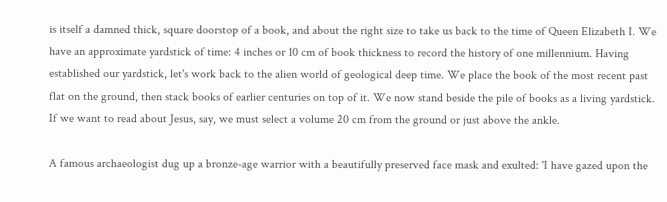is itself a damned thick, square doorstop of a book, and about the right size to take us back to the time of Queen Elizabeth I. We have an approximate yardstick of time: 4 inches or 10 cm of book thickness to record the history of one millennium. Having established our yardstick, let's work back to the alien world of geological deep time. We place the book of the most recent past flat on the ground, then stack books of earlier centuries on top of it. We now stand beside the pile of books as a living yardstick. If we want to read about Jesus, say, we must select a volume 20 cm from the ground or just above the ankle.

A famous archaeologist dug up a bronze-age warrior with a beautifully preserved face mask and exulted: 'I have gazed upon the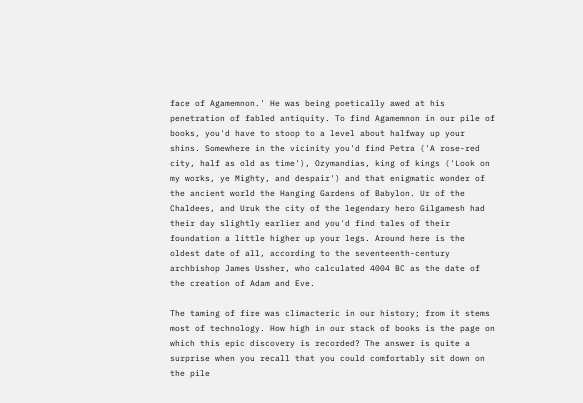face of Agamemnon.' He was being poetically awed at his penetration of fabled antiquity. To find Agamemnon in our pile of books, you'd have to stoop to a level about halfway up your shins. Somewhere in the vicinity you'd find Petra ('A rose-red city, half as old as time'), Ozymandias, king of kings ('Look on my works, ye Mighty, and despair') and that enigmatic wonder of the ancient world the Hanging Gardens of Babylon. Ur of the Chaldees, and Uruk the city of the legendary hero Gilgamesh had their day slightly earlier and you'd find tales of their foundation a little higher up your legs. Around here is the oldest date of all, according to the seventeenth-century archbishop James Ussher, who calculated 4004 BC as the date of the creation of Adam and Eve.

The taming of fire was climacteric in our history; from it stems most of technology. How high in our stack of books is the page on which this epic discovery is recorded? The answer is quite a surprise when you recall that you could comfortably sit down on the pile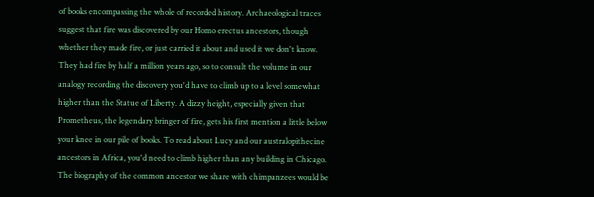of books encompassing the whole of recorded history. Archaeological traces suggest that fire was discovered by our Homo erectus ancestors, though whether they made fire, or just carried it about and used it we don't know. They had fire by half a million years ago, so to consult the volume in our analogy recording the discovery you'd have to climb up to a level somewhat higher than the Statue of Liberty. A dizzy height, especially given that Prometheus, the legendary bringer of fire, gets his first mention a little below your knee in our pile of books. To read about Lucy and our australopithecine ancestors in Africa, you'd need to climb higher than any building in Chicago. The biography of the common ancestor we share with chimpanzees would be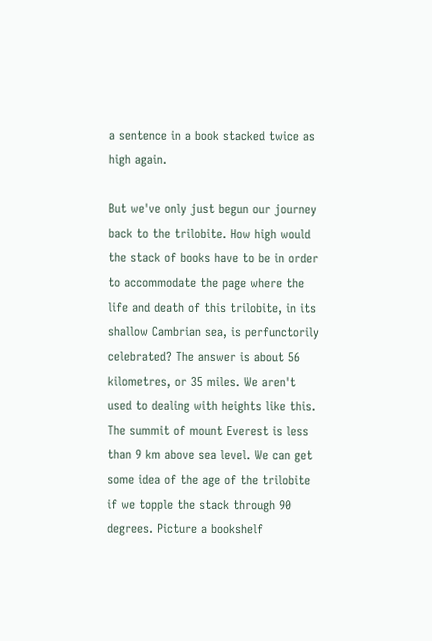a sentence in a book stacked twice as high again.

But we've only just begun our journey back to the trilobite. How high would the stack of books have to be in order to accommodate the page where the life and death of this trilobite, in its shallow Cambrian sea, is perfunctorily celebrated? The answer is about 56 kilometres, or 35 miles. We aren't used to dealing with heights like this. The summit of mount Everest is less than 9 km above sea level. We can get some idea of the age of the trilobite if we topple the stack through 90 degrees. Picture a bookshelf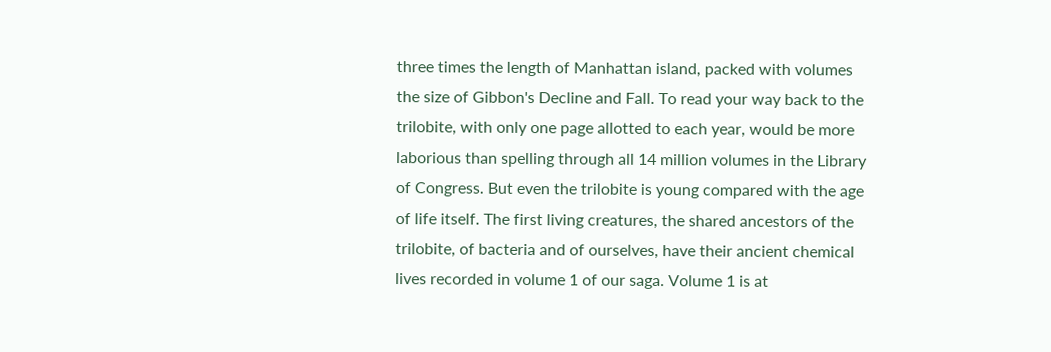three times the length of Manhattan island, packed with volumes the size of Gibbon's Decline and Fall. To read your way back to the trilobite, with only one page allotted to each year, would be more laborious than spelling through all 14 million volumes in the Library of Congress. But even the trilobite is young compared with the age of life itself. The first living creatures, the shared ancestors of the trilobite, of bacteria and of ourselves, have their ancient chemical lives recorded in volume 1 of our saga. Volume 1 is at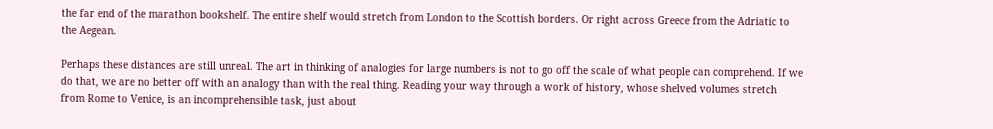the far end of the marathon bookshelf. The entire shelf would stretch from London to the Scottish borders. Or right across Greece from the Adriatic to the Aegean.

Perhaps these distances are still unreal. The art in thinking of analogies for large numbers is not to go off the scale of what people can comprehend. If we do that, we are no better off with an analogy than with the real thing. Reading your way through a work of history, whose shelved volumes stretch from Rome to Venice, is an incomprehensible task, just about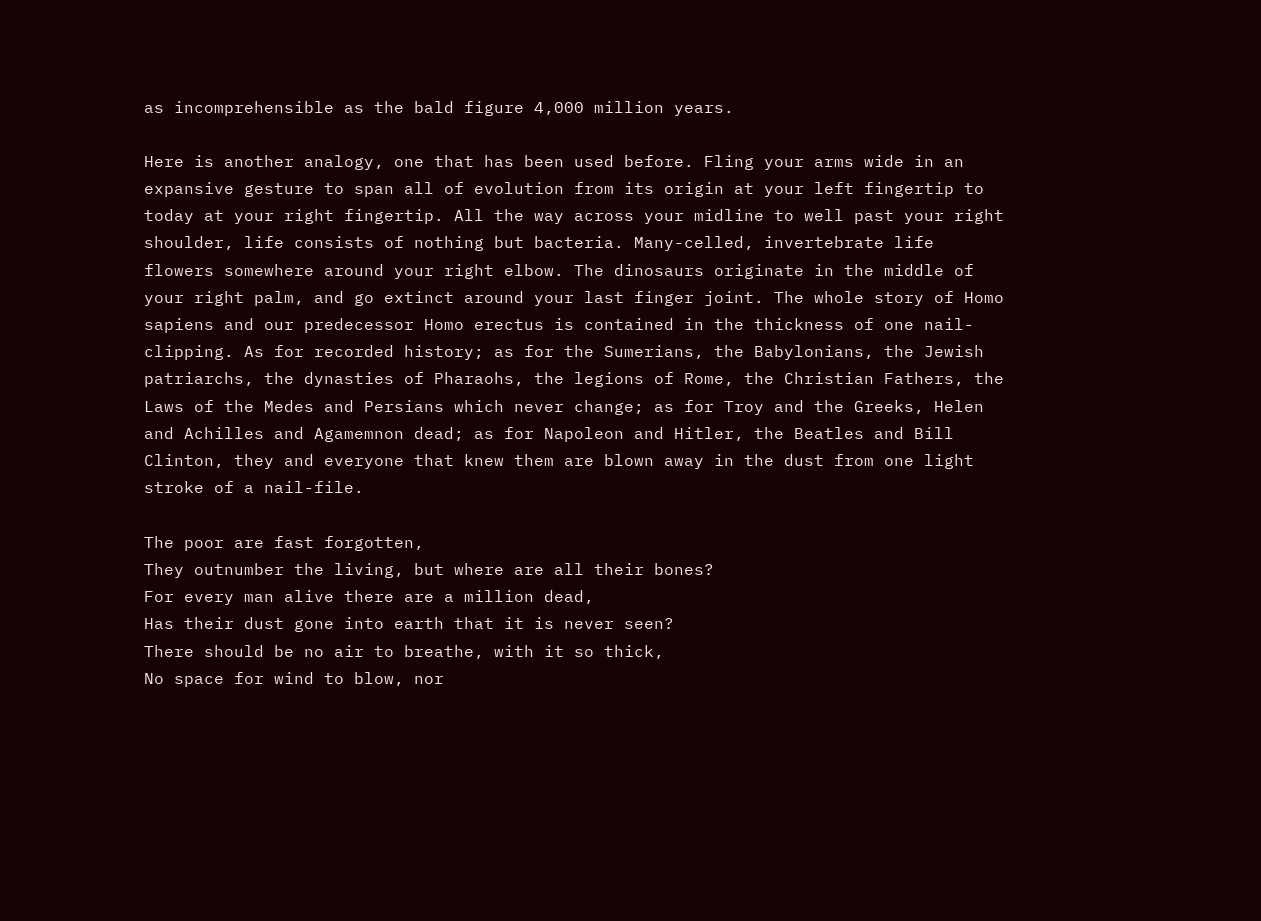as incomprehensible as the bald figure 4,000 million years.

Here is another analogy, one that has been used before. Fling your arms wide in an expansive gesture to span all of evolution from its origin at your left fingertip to today at your right fingertip. All the way across your midline to well past your right shoulder, life consists of nothing but bacteria. Many-celled, invertebrate life flowers somewhere around your right elbow. The dinosaurs originate in the middle of your right palm, and go extinct around your last finger joint. The whole story of Homo sapiens and our predecessor Homo erectus is contained in the thickness of one nail-clipping. As for recorded history; as for the Sumerians, the Babylonians, the Jewish patriarchs, the dynasties of Pharaohs, the legions of Rome, the Christian Fathers, the Laws of the Medes and Persians which never change; as for Troy and the Greeks, Helen and Achilles and Agamemnon dead; as for Napoleon and Hitler, the Beatles and Bill Clinton, they and everyone that knew them are blown away in the dust from one light stroke of a nail-file.

The poor are fast forgotten,
They outnumber the living, but where are all their bones?
For every man alive there are a million dead,
Has their dust gone into earth that it is never seen?
There should be no air to breathe, with it so thick,
No space for wind to blow, nor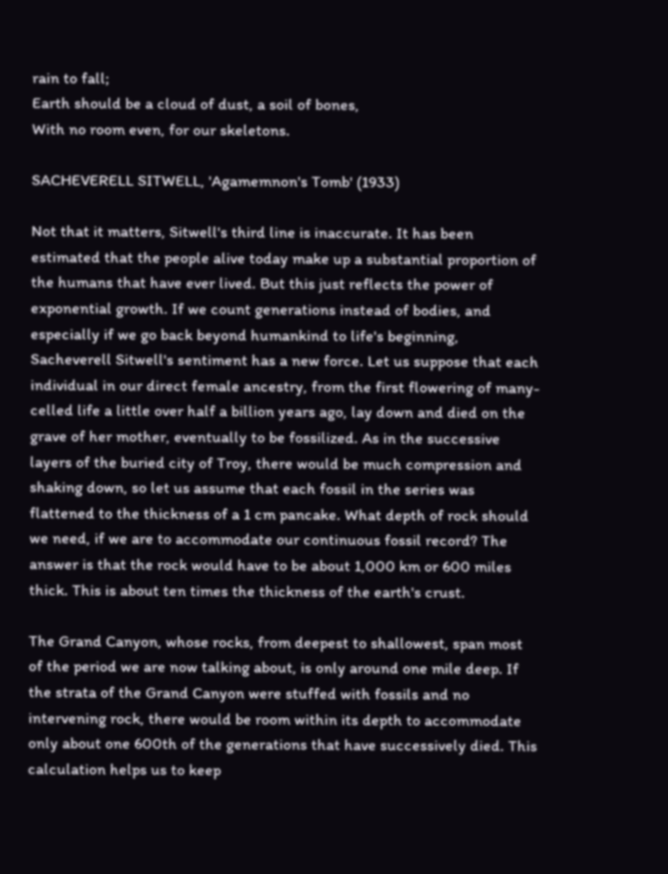rain to fall;
Earth should be a cloud of dust, a soil of bones,
With no room even, for our skeletons.

SACHEVERELL SITWELL, 'Agamemnon's Tomb' (1933)

Not that it matters, Sitwell's third line is inaccurate. It has been estimated that the people alive today make up a substantial proportion of the humans that have ever lived. But this just reflects the power of exponential growth. If we count generations instead of bodies, and especially if we go back beyond humankind to life's beginning, Sacheverell Sitwell's sentiment has a new force. Let us suppose that each individual in our direct female ancestry, from the first flowering of many-celled life a little over half a billion years ago, lay down and died on the grave of her mother, eventually to be fossilized. As in the successive layers of the buried city of Troy, there would be much compression and shaking down, so let us assume that each fossil in the series was flattened to the thickness of a 1 cm pancake. What depth of rock should we need, if we are to accommodate our continuous fossil record? The answer is that the rock would have to be about 1,000 km or 600 miles thick. This is about ten times the thickness of the earth's crust.

The Grand Canyon, whose rocks, from deepest to shallowest, span most of the period we are now talking about, is only around one mile deep. If the strata of the Grand Canyon were stuffed with fossils and no intervening rock, there would be room within its depth to accommodate only about one 600th of the generations that have successively died. This calculation helps us to keep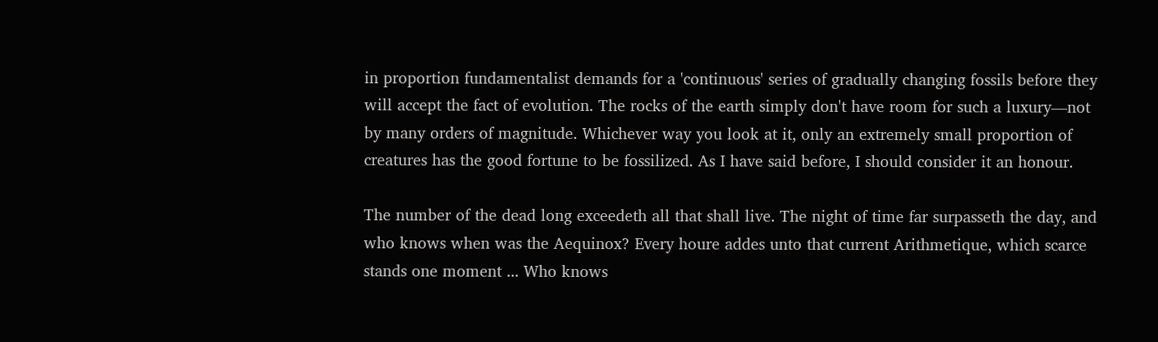in proportion fundamentalist demands for a 'continuous' series of gradually changing fossils before they will accept the fact of evolution. The rocks of the earth simply don't have room for such a luxury—not by many orders of magnitude. Whichever way you look at it, only an extremely small proportion of creatures has the good fortune to be fossilized. As I have said before, I should consider it an honour.

The number of the dead long exceedeth all that shall live. The night of time far surpasseth the day, and who knows when was the Aequinox? Every houre addes unto that current Arithmetique, which scarce stands one moment ... Who knows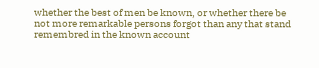whether the best of men be known, or whether there be not more remarkable persons forgot than any that stand remembred in the known account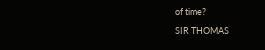of time?

SIR THOMAS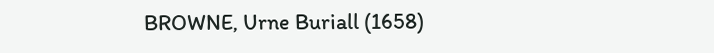BROWNE, Urne Buriall (1658)